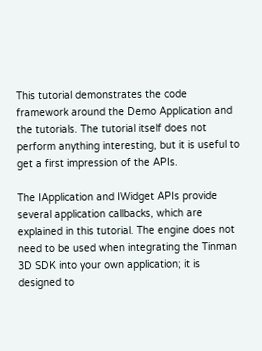This tutorial demonstrates the code framework around the Demo Application and the tutorials. The tutorial itself does not perform anything interesting, but it is useful to get a first impression of the APIs.

The IApplication and IWidget APIs provide several application callbacks, which are explained in this tutorial. The engine does not need to be used when integrating the Tinman 3D SDK into your own application; it is designed to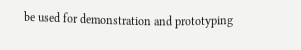be used for demonstration and prototyping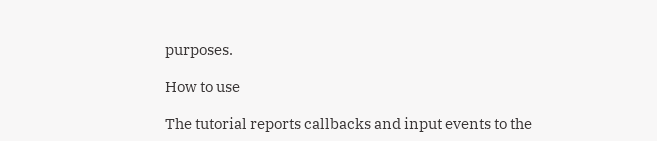purposes.

How to use

The tutorial reports callbacks and input events to the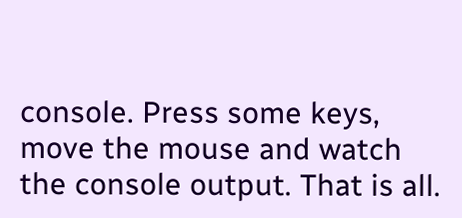console. Press some keys, move the mouse and watch the console output. That is all.